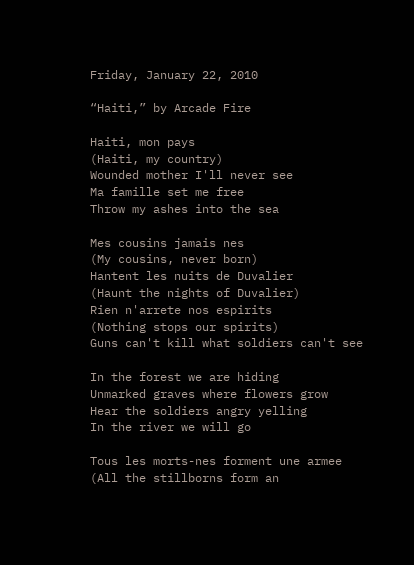Friday, January 22, 2010

“Haiti,” by Arcade Fire

Haiti, mon pays
(Haiti, my country)
Wounded mother I'll never see
Ma famille set me free
Throw my ashes into the sea

Mes cousins jamais nes
(My cousins, never born)
Hantent les nuits de Duvalier
(Haunt the nights of Duvalier)
Rien n'arrete nos espirits
(Nothing stops our spirits)
Guns can't kill what soldiers can't see

In the forest we are hiding
Unmarked graves where flowers grow
Hear the soldiers angry yelling
In the river we will go

Tous les morts-nes forment une armee
(All the stillborns form an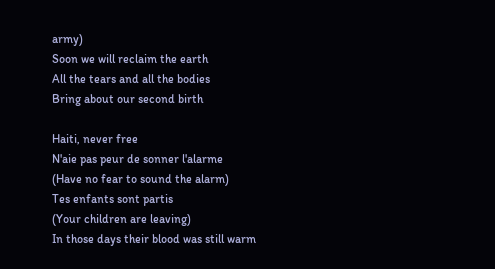army)
Soon we will reclaim the earth
All the tears and all the bodies
Bring about our second birth

Haiti, never free
N'aie pas peur de sonner l'alarme
(Have no fear to sound the alarm)
Tes enfants sont partis
(Your children are leaving)
In those days their blood was still warm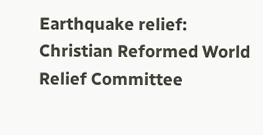Earthquake relief:
Christian Reformed World Relief Committee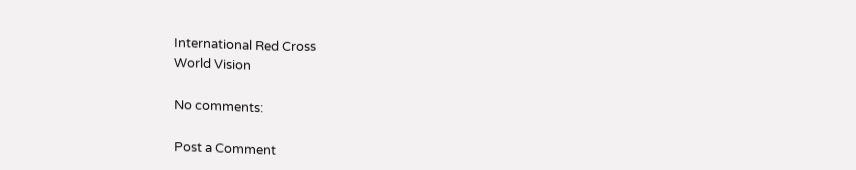International Red Cross
World Vision

No comments:

Post a Comment